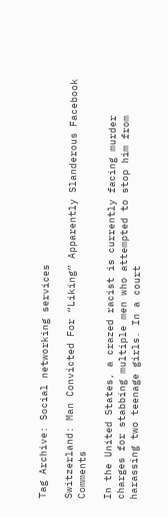Tag Archive: Social networking services

Switzerland: Man Convicted For “Liking” Apparently Slanderous Facebook Comments

In the United States, a crazed racist is currently facing murder charges for stabbing multiple men who attempted to stop him from harassing two teenage girls. In a court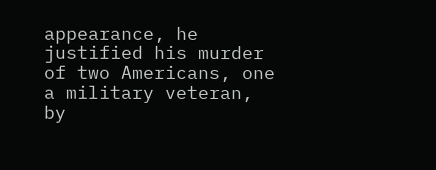appearance, he justified his murder of two Americans, one a military veteran, by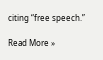citing “free speech.”

Read More »